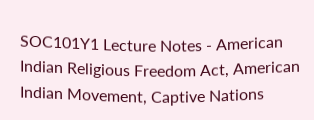SOC101Y1 Lecture Notes - American Indian Religious Freedom Act, American Indian Movement, Captive Nations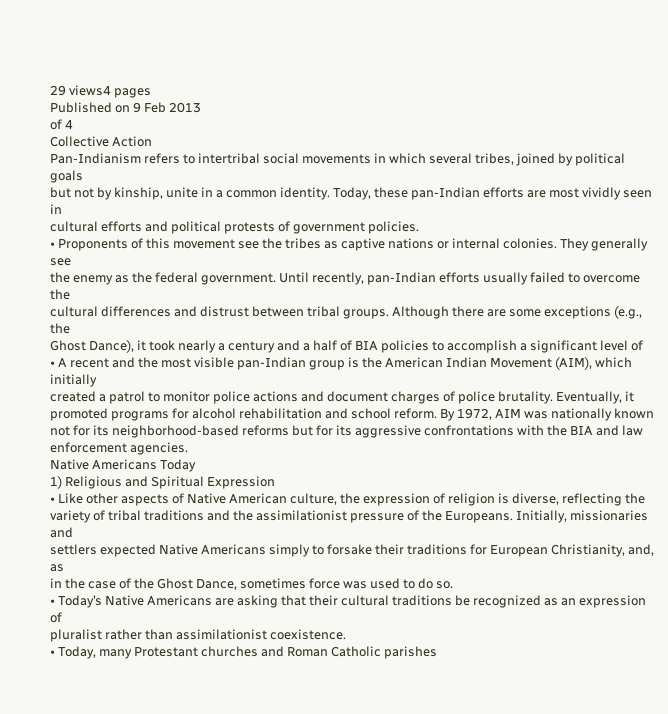29 views4 pages
Published on 9 Feb 2013
of 4
Collective Action
Pan-Indianism refers to intertribal social movements in which several tribes, joined by political goals
but not by kinship, unite in a common identity. Today, these pan-Indian efforts are most vividly seen in
cultural efforts and political protests of government policies.
• Proponents of this movement see the tribes as captive nations or internal colonies. They generally see
the enemy as the federal government. Until recently, pan-Indian efforts usually failed to overcome the
cultural differences and distrust between tribal groups. Although there are some exceptions (e.g., the
Ghost Dance), it took nearly a century and a half of BIA policies to accomplish a significant level of
• A recent and the most visible pan-Indian group is the American Indian Movement (AIM), which initially
created a patrol to monitor police actions and document charges of police brutality. Eventually, it
promoted programs for alcohol rehabilitation and school reform. By 1972, AIM was nationally known
not for its neighborhood-based reforms but for its aggressive confrontations with the BIA and law
enforcement agencies.
Native Americans Today
1) Religious and Spiritual Expression
• Like other aspects of Native American culture, the expression of religion is diverse, reflecting the
variety of tribal traditions and the assimilationist pressure of the Europeans. Initially, missionaries and
settlers expected Native Americans simply to forsake their traditions for European Christianity, and, as
in the case of the Ghost Dance, sometimes force was used to do so.
• Today’s Native Americans are asking that their cultural traditions be recognized as an expression of
pluralist rather than assimilationist coexistence.
• Today, many Protestant churches and Roman Catholic parishes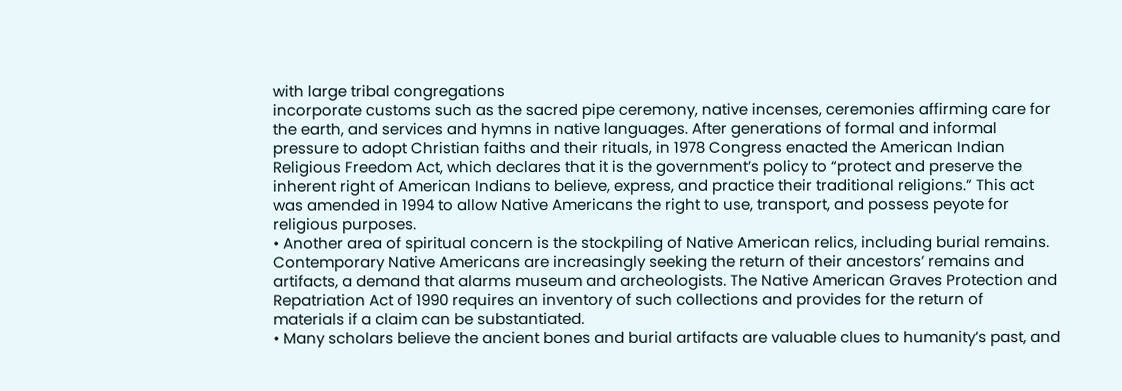with large tribal congregations
incorporate customs such as the sacred pipe ceremony, native incenses, ceremonies affirming care for
the earth, and services and hymns in native languages. After generations of formal and informal
pressure to adopt Christian faiths and their rituals, in 1978 Congress enacted the American Indian
Religious Freedom Act, which declares that it is the government’s policy to “protect and preserve the
inherent right of American Indians to believe, express, and practice their traditional religions.” This act
was amended in 1994 to allow Native Americans the right to use, transport, and possess peyote for
religious purposes.
• Another area of spiritual concern is the stockpiling of Native American relics, including burial remains.
Contemporary Native Americans are increasingly seeking the return of their ancestors’ remains and
artifacts, a demand that alarms museum and archeologists. The Native American Graves Protection and
Repatriation Act of 1990 requires an inventory of such collections and provides for the return of
materials if a claim can be substantiated.
• Many scholars believe the ancient bones and burial artifacts are valuable clues to humanity’s past, and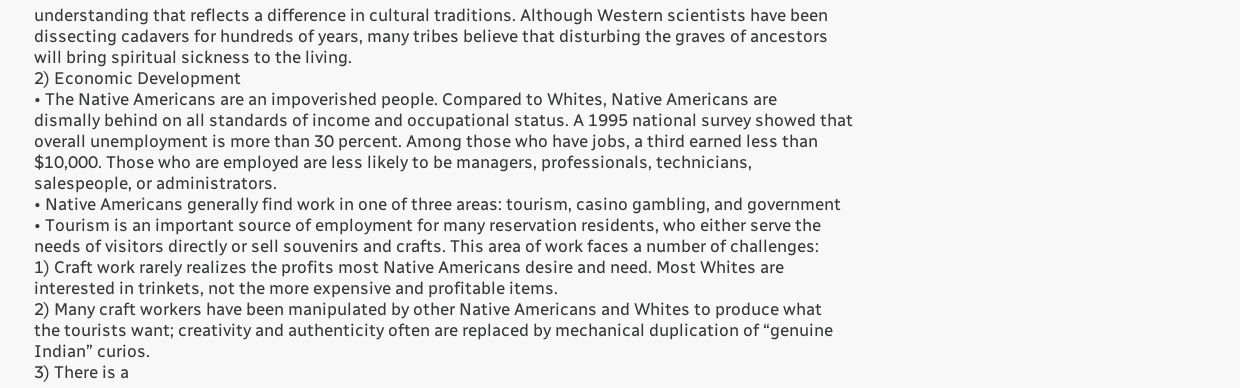understanding that reflects a difference in cultural traditions. Although Western scientists have been
dissecting cadavers for hundreds of years, many tribes believe that disturbing the graves of ancestors
will bring spiritual sickness to the living.
2) Economic Development
• The Native Americans are an impoverished people. Compared to Whites, Native Americans are
dismally behind on all standards of income and occupational status. A 1995 national survey showed that
overall unemployment is more than 30 percent. Among those who have jobs, a third earned less than
$10,000. Those who are employed are less likely to be managers, professionals, technicians,
salespeople, or administrators.
• Native Americans generally find work in one of three areas: tourism, casino gambling, and government
• Tourism is an important source of employment for many reservation residents, who either serve the
needs of visitors directly or sell souvenirs and crafts. This area of work faces a number of challenges:
1) Craft work rarely realizes the profits most Native Americans desire and need. Most Whites are
interested in trinkets, not the more expensive and profitable items.
2) Many craft workers have been manipulated by other Native Americans and Whites to produce what
the tourists want; creativity and authenticity often are replaced by mechanical duplication of “genuine
Indian” curios.
3) There is a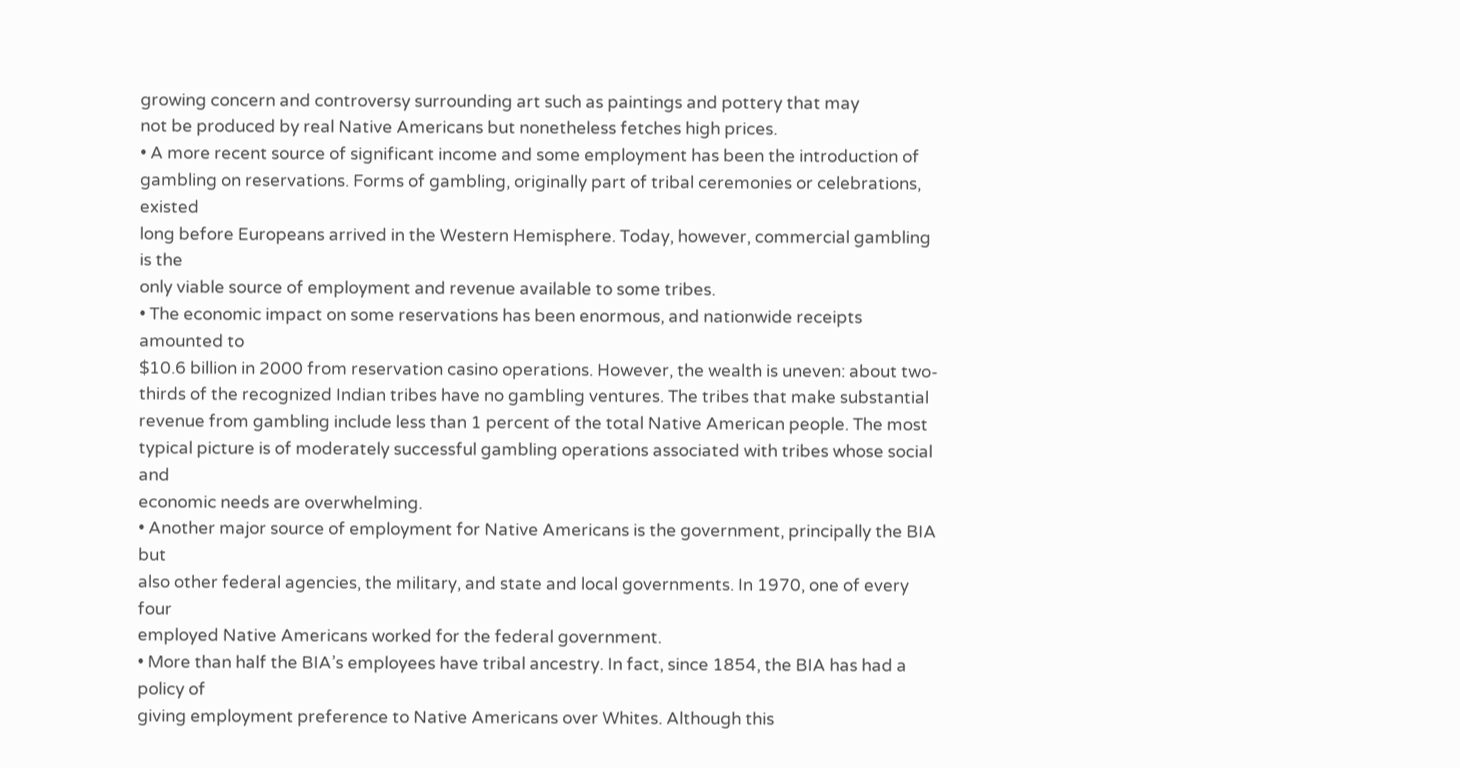growing concern and controversy surrounding art such as paintings and pottery that may
not be produced by real Native Americans but nonetheless fetches high prices.
• A more recent source of significant income and some employment has been the introduction of
gambling on reservations. Forms of gambling, originally part of tribal ceremonies or celebrations, existed
long before Europeans arrived in the Western Hemisphere. Today, however, commercial gambling is the
only viable source of employment and revenue available to some tribes.
• The economic impact on some reservations has been enormous, and nationwide receipts amounted to
$10.6 billion in 2000 from reservation casino operations. However, the wealth is uneven: about two-
thirds of the recognized Indian tribes have no gambling ventures. The tribes that make substantial
revenue from gambling include less than 1 percent of the total Native American people. The most
typical picture is of moderately successful gambling operations associated with tribes whose social and
economic needs are overwhelming.
• Another major source of employment for Native Americans is the government, principally the BIA but
also other federal agencies, the military, and state and local governments. In 1970, one of every four
employed Native Americans worked for the federal government.
• More than half the BIA’s employees have tribal ancestry. In fact, since 1854, the BIA has had a policy of
giving employment preference to Native Americans over Whites. Although this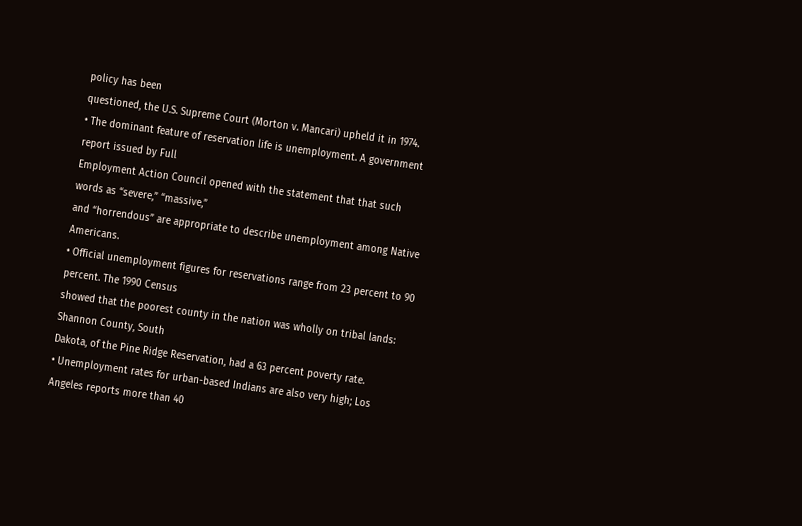policy has been
questioned, the U.S. Supreme Court (Morton v. Mancari) upheld it in 1974.
• The dominant feature of reservation life is unemployment. A government report issued by Full
Employment Action Council opened with the statement that that such words as “severe,” “massive,”
and “horrendous” are appropriate to describe unemployment among Native Americans.
• Official unemployment figures for reservations range from 23 percent to 90 percent. The 1990 Census
showed that the poorest county in the nation was wholly on tribal lands: Shannon County, South
Dakota, of the Pine Ridge Reservation, had a 63 percent poverty rate.
• Unemployment rates for urban-based Indians are also very high; Los Angeles reports more than 40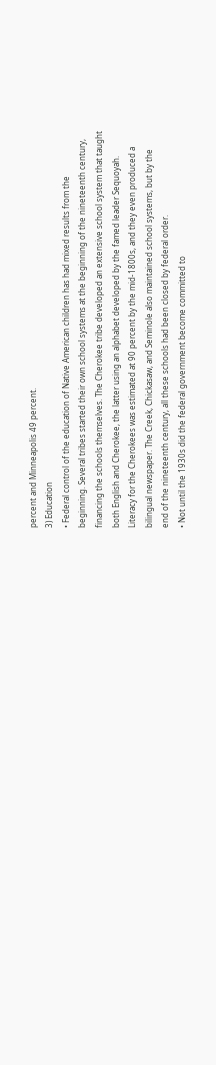percent and Minneapolis 49 percent.
3) Education
• Federal control of the education of Native American children has had mixed results from the
beginning. Several tribes started their own school systems at the beginning of the nineteenth century,
financing the schools themselves. The Cherokee tribe developed an extensive school system that taught
both English and Cherokee, the latter using an alphabet developed by the famed leader Sequoyah.
Literacy for the Cherokees was estimated at 90 percent by the mid-1800s, and they even produced a
bilingual newspaper. The Creek, Chickasaw, and Seminole also maintained school systems, but by the
end of the nineteenth century, all these schools had been closed by federal order.
• Not until the 1930s did the federal government become committed to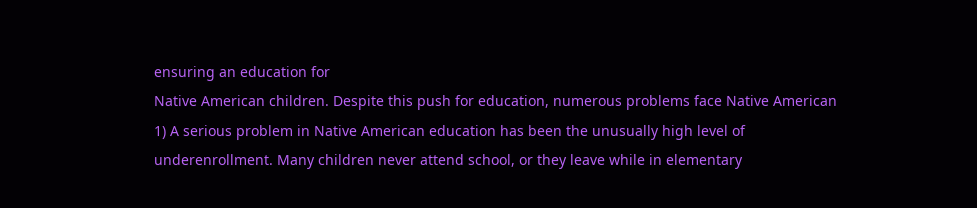ensuring an education for
Native American children. Despite this push for education, numerous problems face Native American
1) A serious problem in Native American education has been the unusually high level of
underenrollment. Many children never attend school, or they leave while in elementary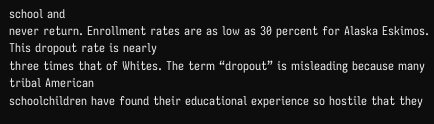school and
never return. Enrollment rates are as low as 30 percent for Alaska Eskimos. This dropout rate is nearly
three times that of Whites. The term “dropout” is misleading because many tribal American
schoolchildren have found their educational experience so hostile that they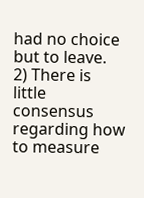had no choice but to leave.
2) There is little consensus regarding how to measure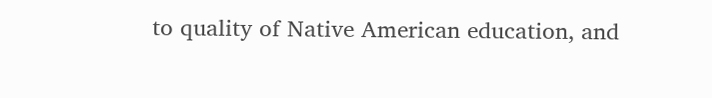to quality of Native American education, and